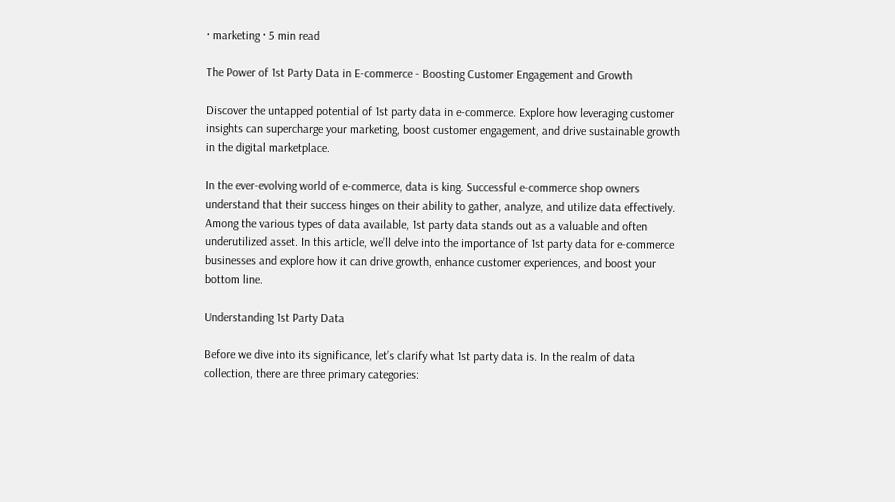· marketing · 5 min read

The Power of 1st Party Data in E-commerce - Boosting Customer Engagement and Growth

Discover the untapped potential of 1st party data in e-commerce. Explore how leveraging customer insights can supercharge your marketing, boost customer engagement, and drive sustainable growth in the digital marketplace.

In the ever-evolving world of e-commerce, data is king. Successful e-commerce shop owners understand that their success hinges on their ability to gather, analyze, and utilize data effectively. Among the various types of data available, 1st party data stands out as a valuable and often underutilized asset. In this article, we’ll delve into the importance of 1st party data for e-commerce businesses and explore how it can drive growth, enhance customer experiences, and boost your bottom line.

Understanding 1st Party Data

Before we dive into its significance, let’s clarify what 1st party data is. In the realm of data collection, there are three primary categories: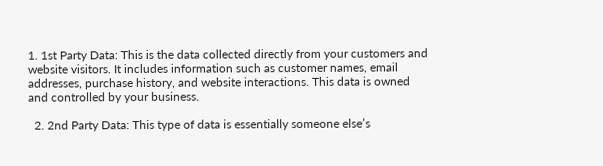1. 1st Party Data: This is the data collected directly from your customers and website visitors. It includes information such as customer names, email addresses, purchase history, and website interactions. This data is owned and controlled by your business.

  2. 2nd Party Data: This type of data is essentially someone else’s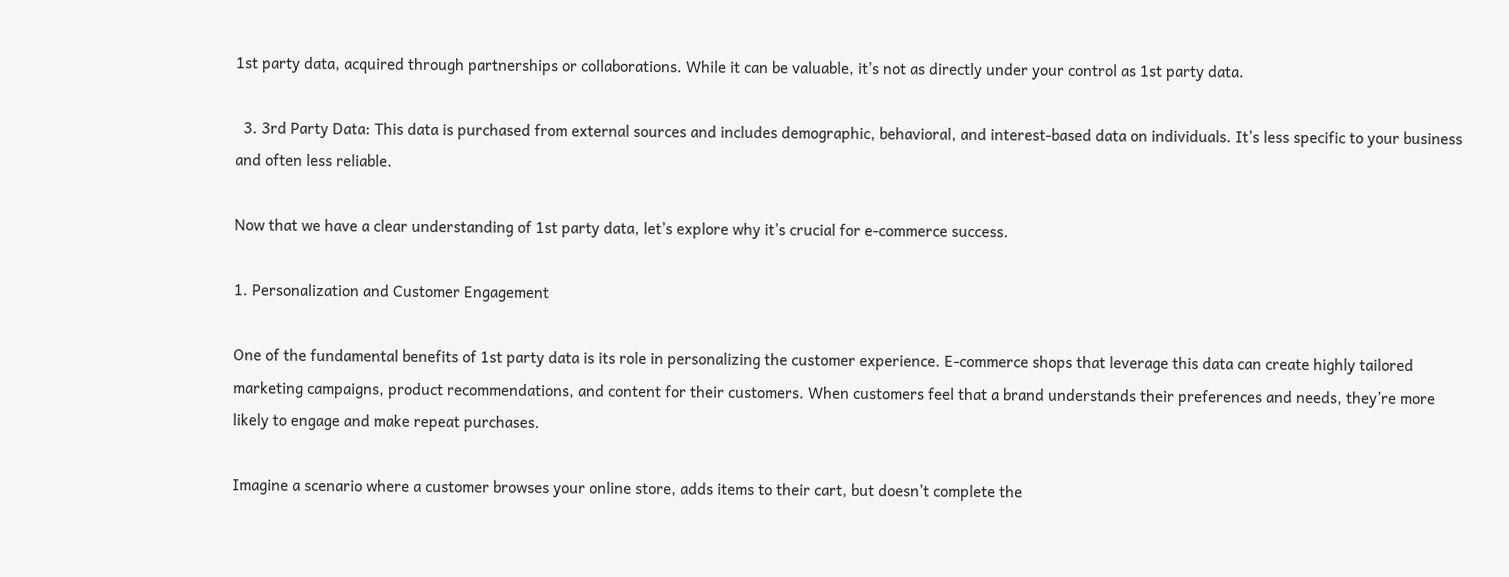1st party data, acquired through partnerships or collaborations. While it can be valuable, it’s not as directly under your control as 1st party data.

  3. 3rd Party Data: This data is purchased from external sources and includes demographic, behavioral, and interest-based data on individuals. It’s less specific to your business and often less reliable.

Now that we have a clear understanding of 1st party data, let’s explore why it’s crucial for e-commerce success.

1. Personalization and Customer Engagement

One of the fundamental benefits of 1st party data is its role in personalizing the customer experience. E-commerce shops that leverage this data can create highly tailored marketing campaigns, product recommendations, and content for their customers. When customers feel that a brand understands their preferences and needs, they’re more likely to engage and make repeat purchases.

Imagine a scenario where a customer browses your online store, adds items to their cart, but doesn’t complete the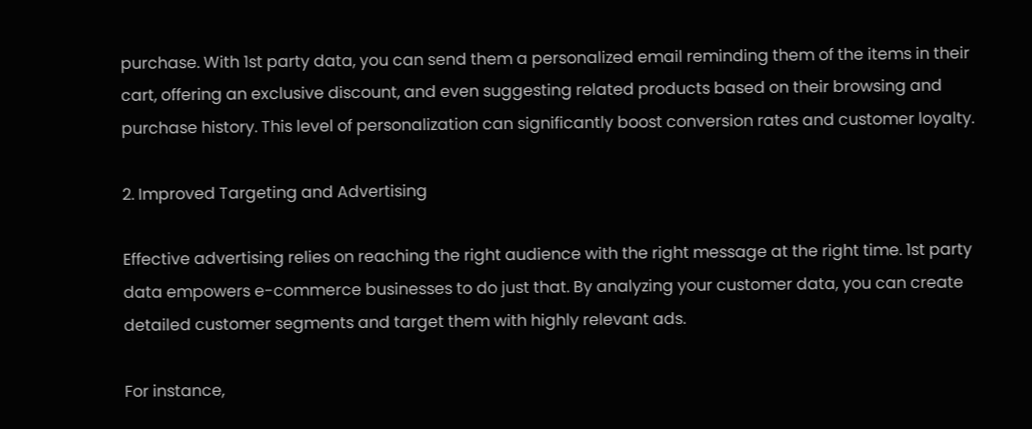purchase. With 1st party data, you can send them a personalized email reminding them of the items in their cart, offering an exclusive discount, and even suggesting related products based on their browsing and purchase history. This level of personalization can significantly boost conversion rates and customer loyalty.

2. Improved Targeting and Advertising

Effective advertising relies on reaching the right audience with the right message at the right time. 1st party data empowers e-commerce businesses to do just that. By analyzing your customer data, you can create detailed customer segments and target them with highly relevant ads.

For instance,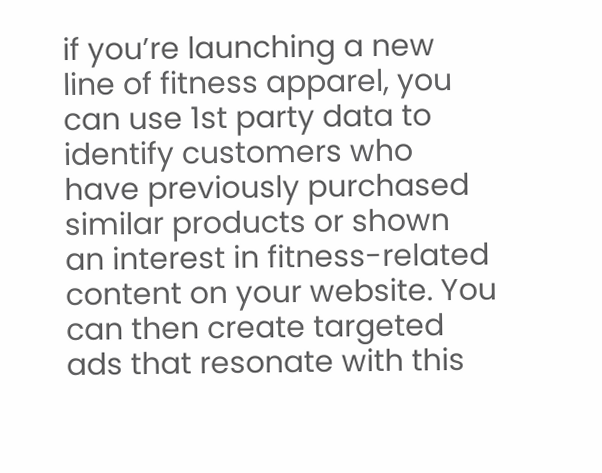if you’re launching a new line of fitness apparel, you can use 1st party data to identify customers who have previously purchased similar products or shown an interest in fitness-related content on your website. You can then create targeted ads that resonate with this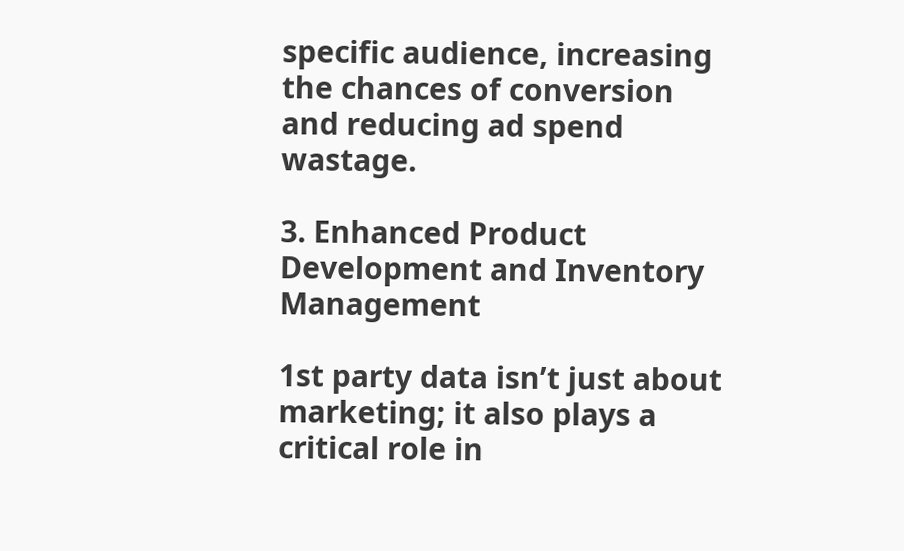specific audience, increasing the chances of conversion and reducing ad spend wastage.

3. Enhanced Product Development and Inventory Management

1st party data isn’t just about marketing; it also plays a critical role in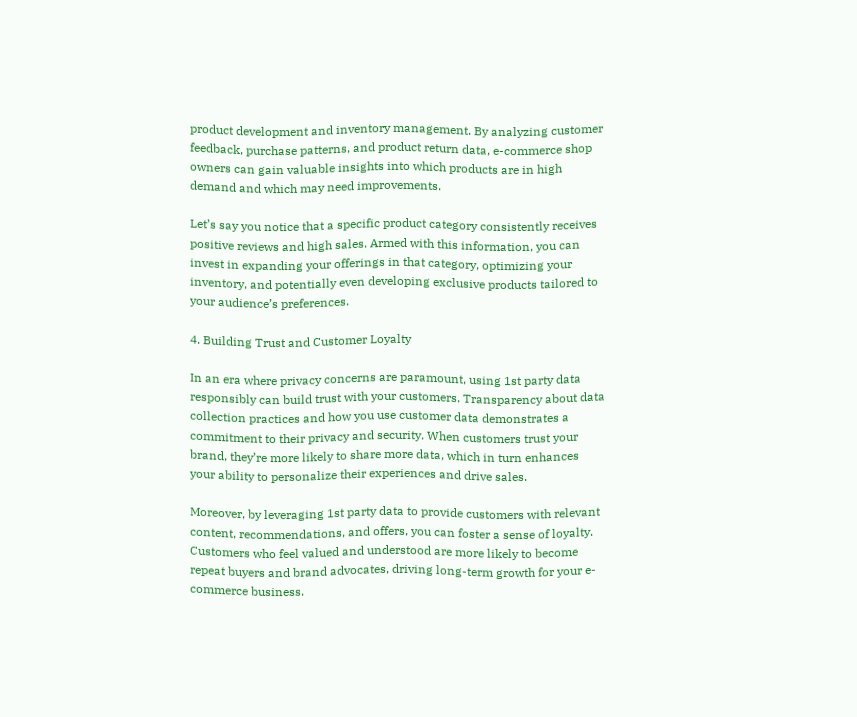product development and inventory management. By analyzing customer feedback, purchase patterns, and product return data, e-commerce shop owners can gain valuable insights into which products are in high demand and which may need improvements.

Let’s say you notice that a specific product category consistently receives positive reviews and high sales. Armed with this information, you can invest in expanding your offerings in that category, optimizing your inventory, and potentially even developing exclusive products tailored to your audience’s preferences.

4. Building Trust and Customer Loyalty

In an era where privacy concerns are paramount, using 1st party data responsibly can build trust with your customers. Transparency about data collection practices and how you use customer data demonstrates a commitment to their privacy and security. When customers trust your brand, they’re more likely to share more data, which in turn enhances your ability to personalize their experiences and drive sales.

Moreover, by leveraging 1st party data to provide customers with relevant content, recommendations, and offers, you can foster a sense of loyalty. Customers who feel valued and understood are more likely to become repeat buyers and brand advocates, driving long-term growth for your e-commerce business.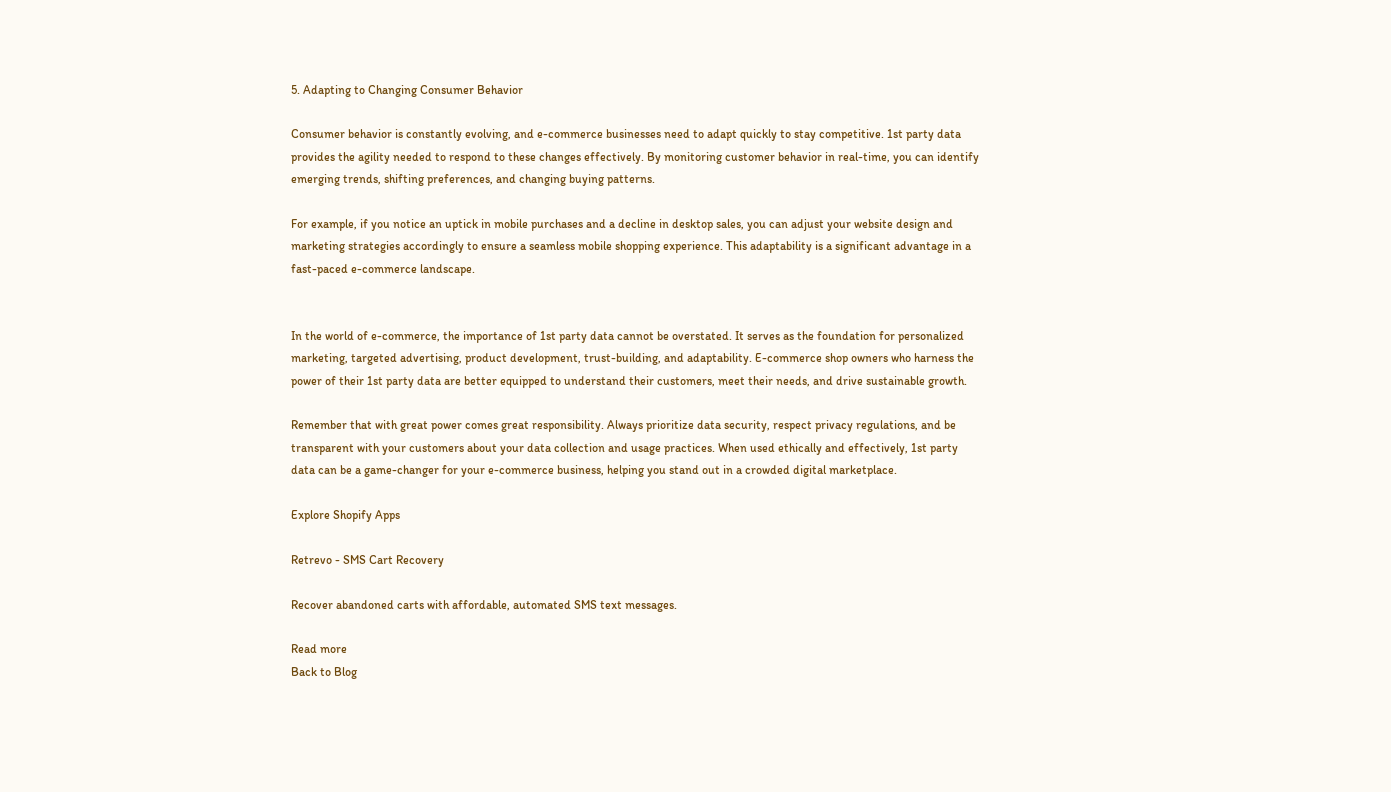5. Adapting to Changing Consumer Behavior

Consumer behavior is constantly evolving, and e-commerce businesses need to adapt quickly to stay competitive. 1st party data provides the agility needed to respond to these changes effectively. By monitoring customer behavior in real-time, you can identify emerging trends, shifting preferences, and changing buying patterns.

For example, if you notice an uptick in mobile purchases and a decline in desktop sales, you can adjust your website design and marketing strategies accordingly to ensure a seamless mobile shopping experience. This adaptability is a significant advantage in a fast-paced e-commerce landscape.


In the world of e-commerce, the importance of 1st party data cannot be overstated. It serves as the foundation for personalized marketing, targeted advertising, product development, trust-building, and adaptability. E-commerce shop owners who harness the power of their 1st party data are better equipped to understand their customers, meet their needs, and drive sustainable growth.

Remember that with great power comes great responsibility. Always prioritize data security, respect privacy regulations, and be transparent with your customers about your data collection and usage practices. When used ethically and effectively, 1st party data can be a game-changer for your e-commerce business, helping you stand out in a crowded digital marketplace.

Explore Shopify Apps

Retrevo - SMS Cart Recovery

Recover abandoned carts with affordable, automated SMS text messages.

Read more
Back to Blog